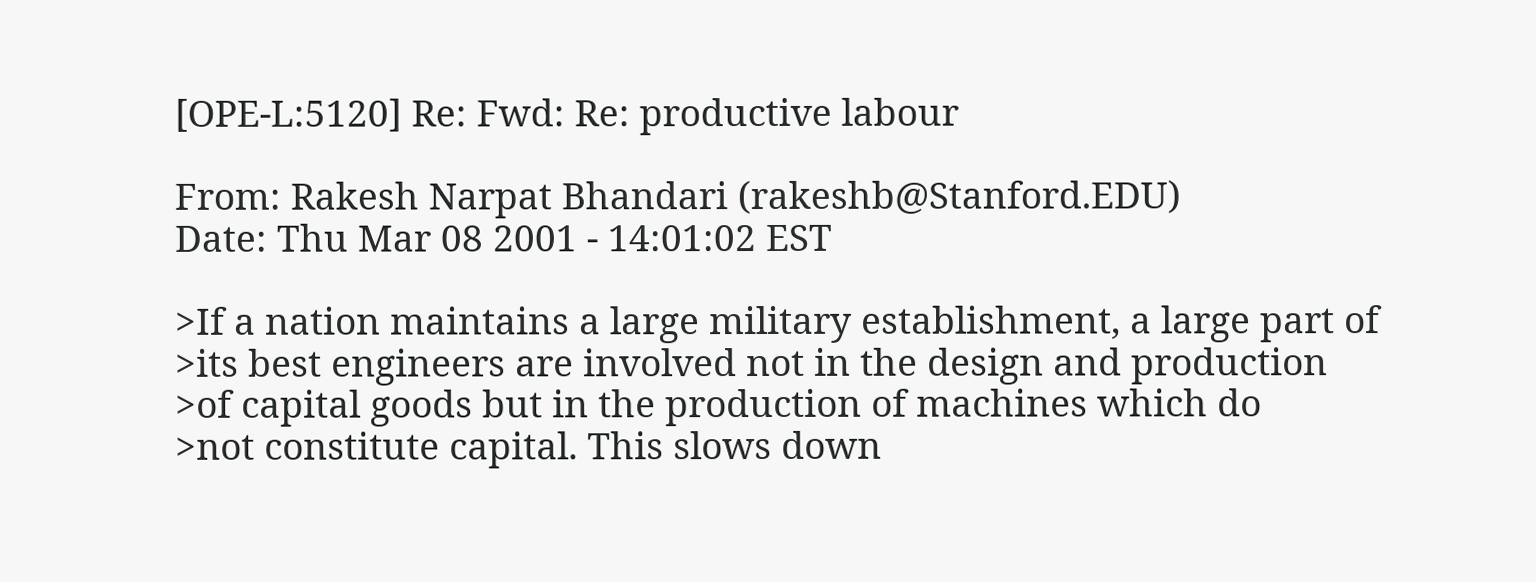[OPE-L:5120] Re: Fwd: Re: productive labour

From: Rakesh Narpat Bhandari (rakeshb@Stanford.EDU)
Date: Thu Mar 08 2001 - 14:01:02 EST

>If a nation maintains a large military establishment, a large part of
>its best engineers are involved not in the design and production
>of capital goods but in the production of machines which do
>not constitute capital. This slows down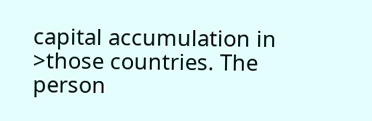capital accumulation in
>those countries. The person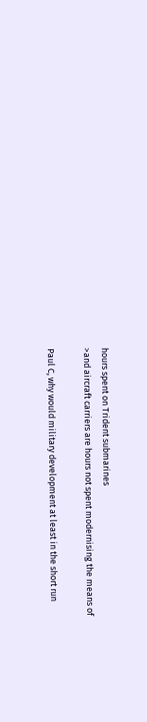hours spent on Trident submarines
>and aircraft carriers are hours not spent modernising the means of

Paul C, why would military development at least in the short run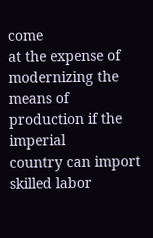come
at the expense of modernizing the means of production if the imperial
country can import skilled labor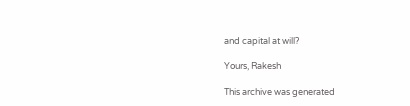and capital at will?

Yours, Rakesh

This archive was generated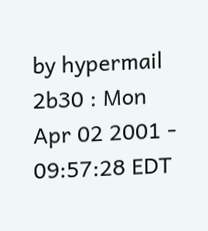by hypermail 2b30 : Mon Apr 02 2001 - 09:57:28 EDT